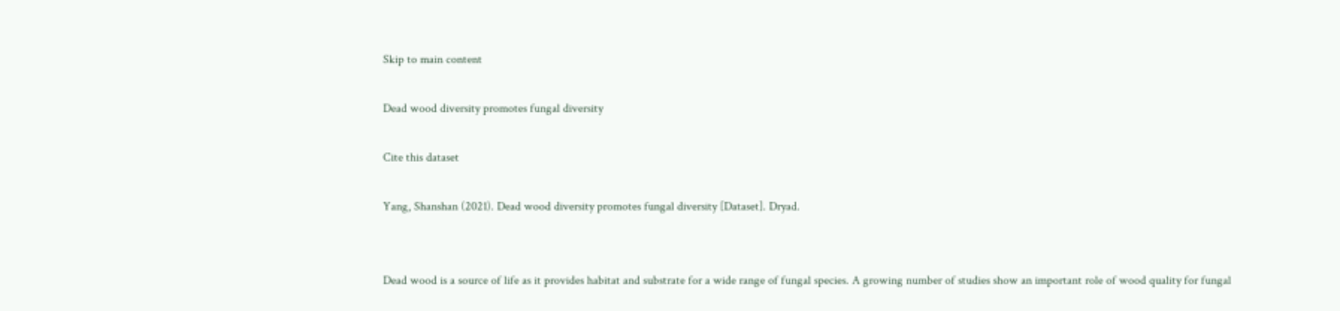Skip to main content

Dead wood diversity promotes fungal diversity

Cite this dataset

Yang, Shanshan (2021). Dead wood diversity promotes fungal diversity [Dataset]. Dryad.


Dead wood is a source of life as it provides habitat and substrate for a wide range of fungal species. A growing number of studies show an important role of wood quality for fungal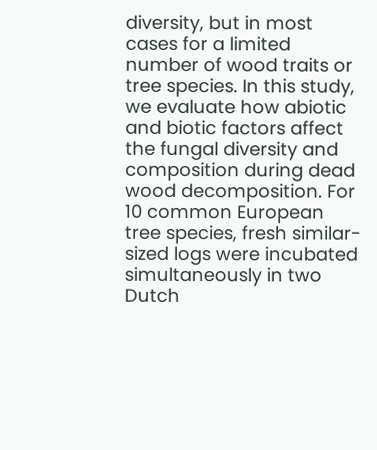diversity, but in most cases for a limited  number of wood traits or tree species. In this study, we evaluate how abiotic and biotic factors affect the fungal diversity and composition during dead wood decomposition. For 10 common European tree species, fresh similar-sized logs were incubated simultaneously in two Dutch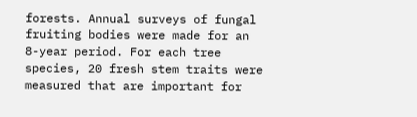forests. Annual surveys of fungal fruiting bodies were made for an 8-year period. For each tree species, 20 fresh stem traits were measured that are important for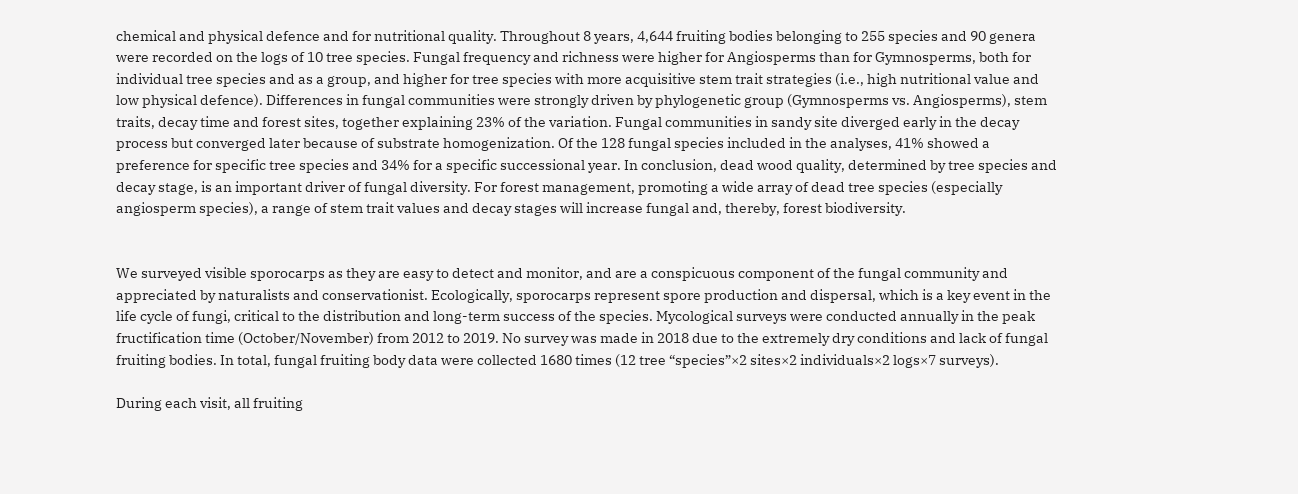chemical and physical defence and for nutritional quality. Throughout 8 years, 4,644 fruiting bodies belonging to 255 species and 90 genera were recorded on the logs of 10 tree species. Fungal frequency and richness were higher for Angiosperms than for Gymnosperms, both for individual tree species and as a group, and higher for tree species with more acquisitive stem trait strategies (i.e., high nutritional value and low physical defence). Differences in fungal communities were strongly driven by phylogenetic group (Gymnosperms vs. Angiosperms), stem traits, decay time and forest sites, together explaining 23% of the variation. Fungal communities in sandy site diverged early in the decay process but converged later because of substrate homogenization. Of the 128 fungal species included in the analyses, 41% showed a preference for specific tree species and 34% for a specific successional year. In conclusion, dead wood quality, determined by tree species and decay stage, is an important driver of fungal diversity. For forest management, promoting a wide array of dead tree species (especially angiosperm species), a range of stem trait values and decay stages will increase fungal and, thereby, forest biodiversity.


We surveyed visible sporocarps as they are easy to detect and monitor, and are a conspicuous component of the fungal community and appreciated by naturalists and conservationist. Ecologically, sporocarps represent spore production and dispersal, which is a key event in the life cycle of fungi, critical to the distribution and long-term success of the species. Mycological surveys were conducted annually in the peak fructification time (October/November) from 2012 to 2019. No survey was made in 2018 due to the extremely dry conditions and lack of fungal fruiting bodies. In total, fungal fruiting body data were collected 1680 times (12 tree “species”×2 sites×2 individuals×2 logs×7 surveys).

During each visit, all fruiting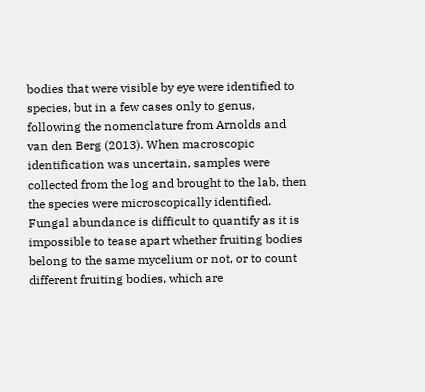bodies that were visible by eye were identified to species, but in a few cases only to genus, following the nomenclature from Arnolds and van den Berg (2013). When macroscopic identification was uncertain, samples were collected from the log and brought to the lab, then the species were microscopically identified. Fungal abundance is difficult to quantify as it is impossible to tease apart whether fruiting bodies belong to the same mycelium or not, or to count different fruiting bodies, which are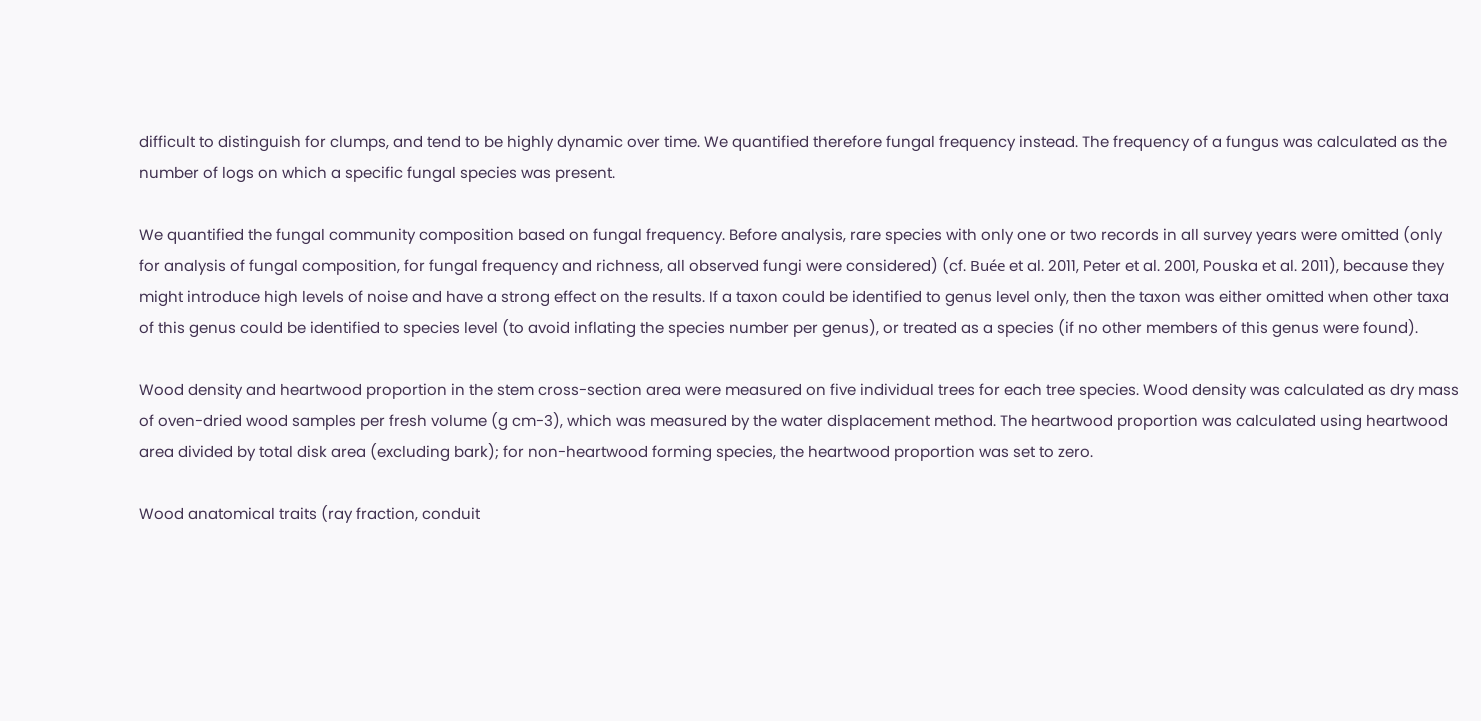difficult to distinguish for clumps, and tend to be highly dynamic over time. We quantified therefore fungal frequency instead. The frequency of a fungus was calculated as the number of logs on which a specific fungal species was present.

We quantified the fungal community composition based on fungal frequency. Before analysis, rare species with only one or two records in all survey years were omitted (only for analysis of fungal composition, for fungal frequency and richness, all observed fungi were considered) (cf. Buée et al. 2011, Peter et al. 2001, Pouska et al. 2011), because they might introduce high levels of noise and have a strong effect on the results. If a taxon could be identified to genus level only, then the taxon was either omitted when other taxa of this genus could be identified to species level (to avoid inflating the species number per genus), or treated as a species (if no other members of this genus were found).

Wood density and heartwood proportion in the stem cross-section area were measured on five individual trees for each tree species. Wood density was calculated as dry mass of oven-dried wood samples per fresh volume (g cm-3), which was measured by the water displacement method. The heartwood proportion was calculated using heartwood area divided by total disk area (excluding bark); for non-heartwood forming species, the heartwood proportion was set to zero.

Wood anatomical traits (ray fraction, conduit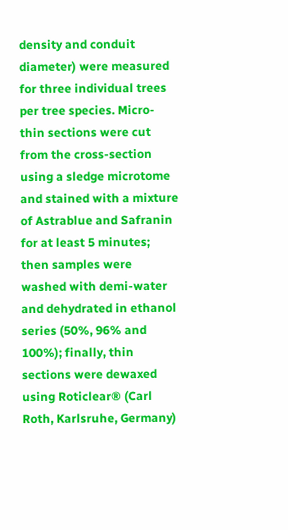density and conduit diameter) were measured for three individual trees per tree species. Micro-thin sections were cut from the cross-section using a sledge microtome and stained with a mixture of Astrablue and Safranin for at least 5 minutes; then samples were washed with demi-water and dehydrated in ethanol series (50%, 96% and 100%); finally, thin sections were dewaxed using Roticlear® (Carl Roth, Karlsruhe, Germany)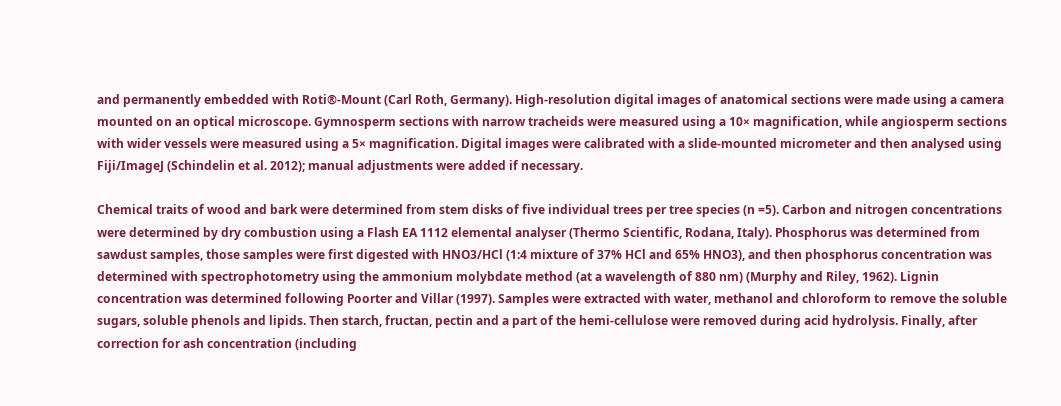and permanently embedded with Roti®-Mount (Carl Roth, Germany). High-resolution digital images of anatomical sections were made using a camera mounted on an optical microscope. Gymnosperm sections with narrow tracheids were measured using a 10× magnification, while angiosperm sections with wider vessels were measured using a 5× magnification. Digital images were calibrated with a slide-mounted micrometer and then analysed using Fiji/ImageJ (Schindelin et al. 2012); manual adjustments were added if necessary.

Chemical traits of wood and bark were determined from stem disks of five individual trees per tree species (n =5). Carbon and nitrogen concentrations were determined by dry combustion using a Flash EA 1112 elemental analyser (Thermo Scientific, Rodana, Italy). Phosphorus was determined from sawdust samples, those samples were first digested with HNO3/HCl (1:4 mixture of 37% HCl and 65% HNO3), and then phosphorus concentration was determined with spectrophotometry using the ammonium molybdate method (at a wavelength of 880 nm) (Murphy and Riley, 1962). Lignin concentration was determined following Poorter and Villar (1997). Samples were extracted with water, methanol and chloroform to remove the soluble sugars, soluble phenols and lipids. Then starch, fructan, pectin and a part of the hemi-cellulose were removed during acid hydrolysis. Finally, after correction for ash concentration (including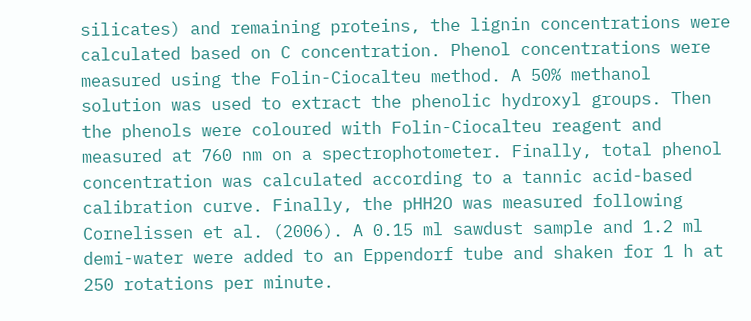silicates) and remaining proteins, the lignin concentrations were calculated based on C concentration. Phenol concentrations were measured using the Folin-Ciocalteu method. A 50% methanol solution was used to extract the phenolic hydroxyl groups. Then the phenols were coloured with Folin-Ciocalteu reagent and measured at 760 nm on a spectrophotometer. Finally, total phenol concentration was calculated according to a tannic acid-based calibration curve. Finally, the pHH2O was measured following Cornelissen et al. (2006). A 0.15 ml sawdust sample and 1.2 ml demi-water were added to an Eppendorf tube and shaken for 1 h at 250 rotations per minute.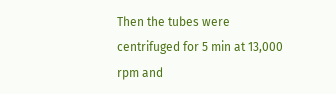Then the tubes were centrifuged for 5 min at 13,000 rpm and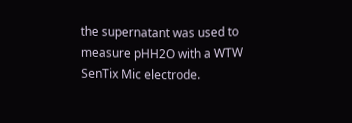the supernatant was used to measure pHH2O with a WTW SenTix Mic electrode.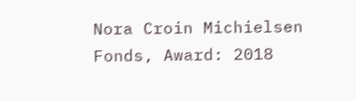Nora Croin Michielsen Fonds, Award: 2018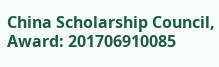China Scholarship Council, Award: 201706910085